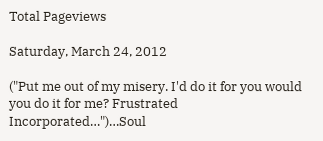Total Pageviews

Saturday, March 24, 2012

("Put me out of my misery. I'd do it for you would you do it for me? Frustrated Incorporated…")…Soul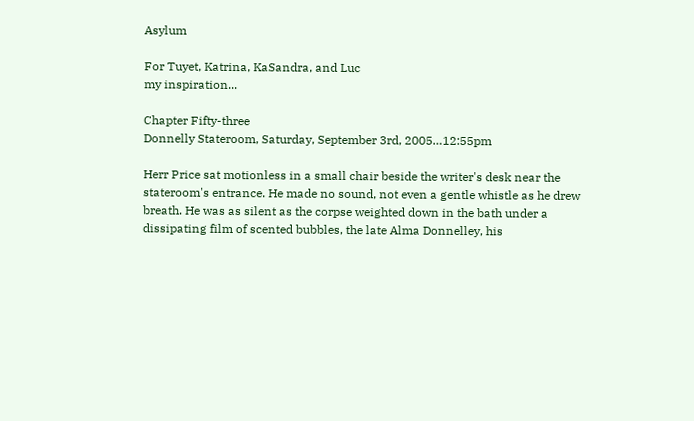Asylum

For Tuyet, Katrina, KaSandra, and Luc
my inspiration...

Chapter Fifty-three
Donnelly Stateroom, Saturday, September 3rd, 2005…12:55pm

Herr Price sat motionless in a small chair beside the writer's desk near the stateroom's entrance. He made no sound, not even a gentle whistle as he drew breath. He was as silent as the corpse weighted down in the bath under a dissipating film of scented bubbles, the late Alma Donnelley, his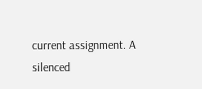current assignment. A silenced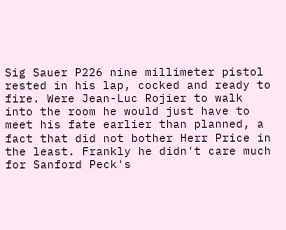Sig Sauer P226 nine millimeter pistol rested in his lap, cocked and ready to fire. Were Jean-Luc Rojier to walk into the room he would just have to meet his fate earlier than planned, a fact that did not bother Herr Price in the least. Frankly he didn't care much for Sanford Peck's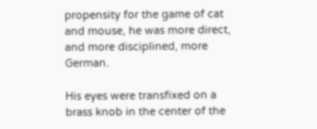propensity for the game of cat and mouse, he was more direct, and more disciplined, more German.

His eyes were transfixed on a brass knob in the center of the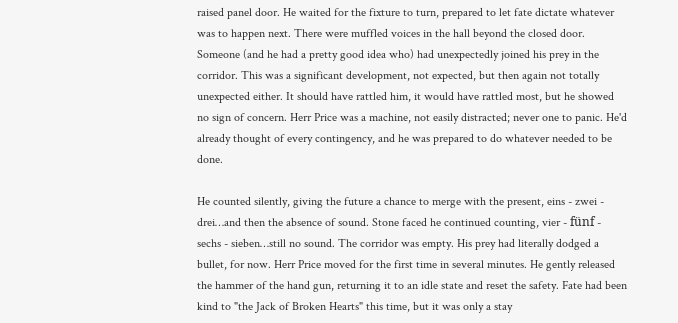raised panel door. He waited for the fixture to turn, prepared to let fate dictate whatever was to happen next. There were muffled voices in the hall beyond the closed door. Someone (and he had a pretty good idea who) had unexpectedly joined his prey in the corridor. This was a significant development, not expected, but then again not totally unexpected either. It should have rattled him, it would have rattled most, but he showed no sign of concern. Herr Price was a machine, not easily distracted; never one to panic. He'd already thought of every contingency, and he was prepared to do whatever needed to be done.

He counted silently, giving the future a chance to merge with the present, eins - zwei - drei…and then the absence of sound. Stone faced he continued counting, vier - fünf - sechs - sieben…still no sound. The corridor was empty. His prey had literally dodged a bullet, for now. Herr Price moved for the first time in several minutes. He gently released the hammer of the hand gun, returning it to an idle state and reset the safety. Fate had been kind to "the Jack of Broken Hearts" this time, but it was only a stay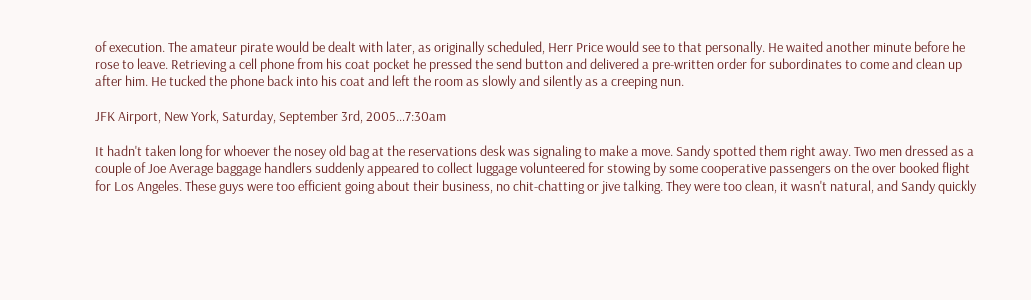of execution. The amateur pirate would be dealt with later, as originally scheduled, Herr Price would see to that personally. He waited another minute before he rose to leave. Retrieving a cell phone from his coat pocket he pressed the send button and delivered a pre-written order for subordinates to come and clean up after him. He tucked the phone back into his coat and left the room as slowly and silently as a creeping nun.

JFK Airport, New York, Saturday, September 3rd, 2005…7:30am

It hadn't taken long for whoever the nosey old bag at the reservations desk was signaling to make a move. Sandy spotted them right away. Two men dressed as a couple of Joe Average baggage handlers suddenly appeared to collect luggage volunteered for stowing by some cooperative passengers on the over booked flight for Los Angeles. These guys were too efficient going about their business, no chit-chatting or jive talking. They were too clean, it wasn't natural, and Sandy quickly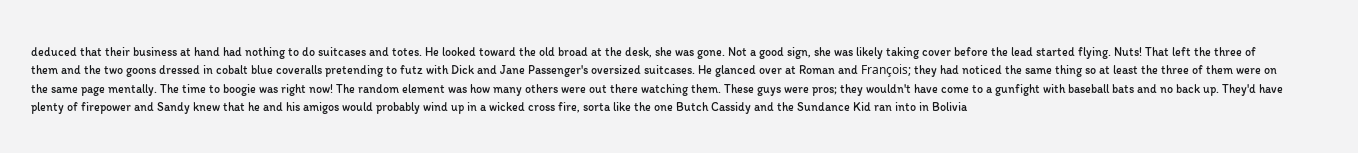deduced that their business at hand had nothing to do suitcases and totes. He looked toward the old broad at the desk, she was gone. Not a good sign, she was likely taking cover before the lead started flying. Nuts! That left the three of them and the two goons dressed in cobalt blue coveralls pretending to futz with Dick and Jane Passenger's oversized suitcases. He glanced over at Roman and François; they had noticed the same thing so at least the three of them were on the same page mentally. The time to boogie was right now! The random element was how many others were out there watching them. These guys were pros; they wouldn't have come to a gunfight with baseball bats and no back up. They'd have plenty of firepower and Sandy knew that he and his amigos would probably wind up in a wicked cross fire, sorta like the one Butch Cassidy and the Sundance Kid ran into in Bolivia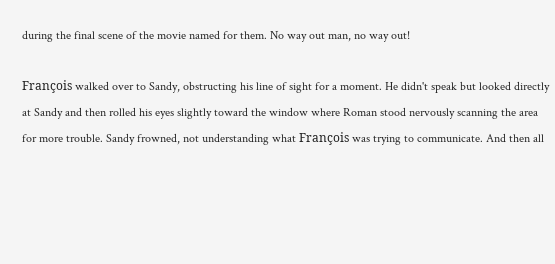during the final scene of the movie named for them. No way out man, no way out!

François walked over to Sandy, obstructing his line of sight for a moment. He didn't speak but looked directly at Sandy and then rolled his eyes slightly toward the window where Roman stood nervously scanning the area for more trouble. Sandy frowned, not understanding what François was trying to communicate. And then all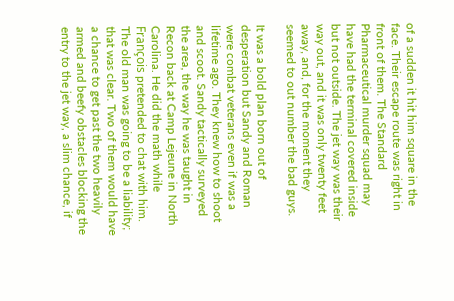of a sudden it hit him square in the face. Their escape route was right in front of them. The Standard Pharmaceutical murder squad may have had the terminal covered inside but not outside. The jet way was their way out, and it was only twenty feet away, and, for the moment they seemed to out number the bad guys.

It was a bold plan born out of desperation but Sandy and Roman were combat veterans even if was a lifetime ago. They knew how to shoot and scoot. Sandy tactically surveyed the area, the way he was taught in Recon back at Camp Lejeune in North Carolina. He did the math while François pretended to chat with him. The old man was going to be a liability; that was clear. Two of them would have a chance to get past the two heavily armed and beefy obstacles blocking the entry to the jet way, a slim chance, if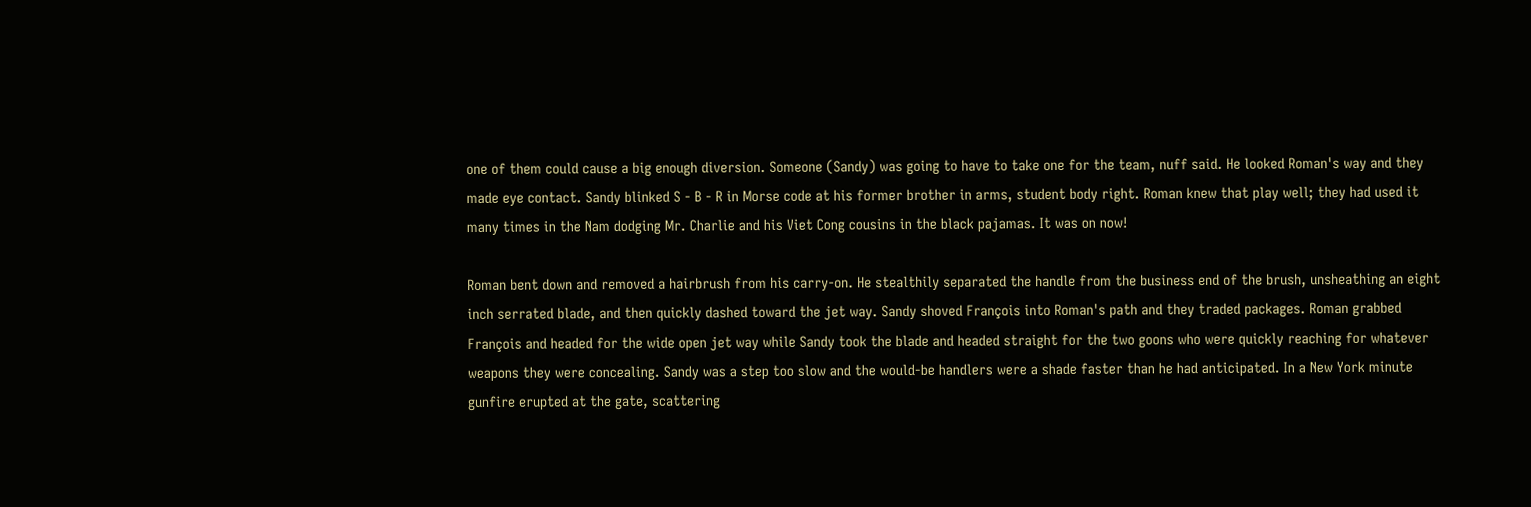one of them could cause a big enough diversion. Someone (Sandy) was going to have to take one for the team, nuff said. He looked Roman's way and they made eye contact. Sandy blinked S - B - R in Morse code at his former brother in arms, student body right. Roman knew that play well; they had used it many times in the Nam dodging Mr. Charlie and his Viet Cong cousins in the black pajamas. It was on now!

Roman bent down and removed a hairbrush from his carry-on. He stealthily separated the handle from the business end of the brush, unsheathing an eight inch serrated blade, and then quickly dashed toward the jet way. Sandy shoved François into Roman's path and they traded packages. Roman grabbed François and headed for the wide open jet way while Sandy took the blade and headed straight for the two goons who were quickly reaching for whatever weapons they were concealing. Sandy was a step too slow and the would-be handlers were a shade faster than he had anticipated. In a New York minute gunfire erupted at the gate, scattering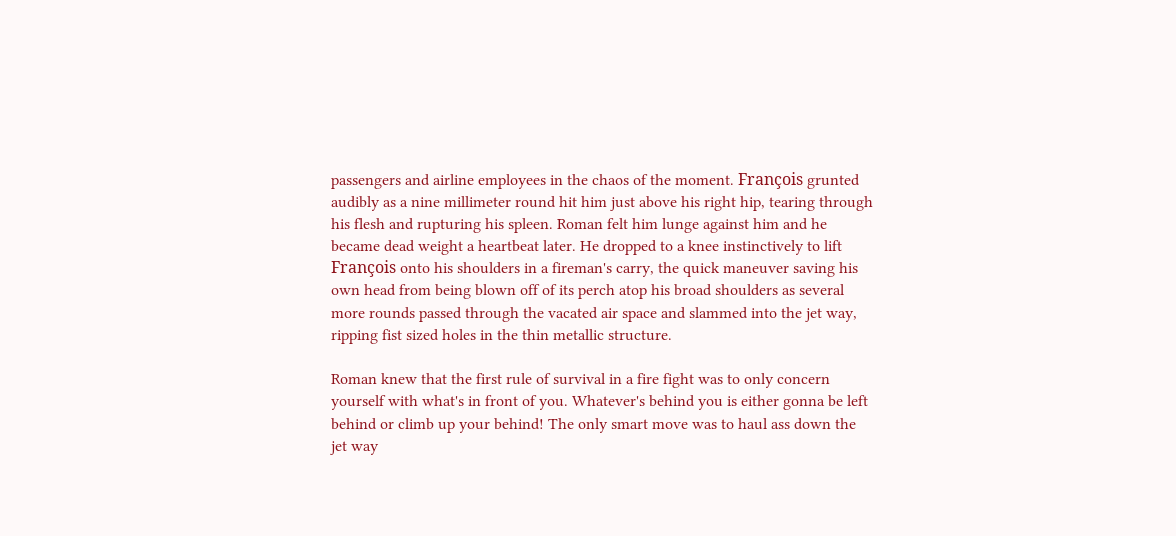passengers and airline employees in the chaos of the moment. François grunted audibly as a nine millimeter round hit him just above his right hip, tearing through his flesh and rupturing his spleen. Roman felt him lunge against him and he became dead weight a heartbeat later. He dropped to a knee instinctively to lift François onto his shoulders in a fireman's carry, the quick maneuver saving his own head from being blown off of its perch atop his broad shoulders as several more rounds passed through the vacated air space and slammed into the jet way, ripping fist sized holes in the thin metallic structure.

Roman knew that the first rule of survival in a fire fight was to only concern yourself with what's in front of you. Whatever's behind you is either gonna be left behind or climb up your behind! The only smart move was to haul ass down the jet way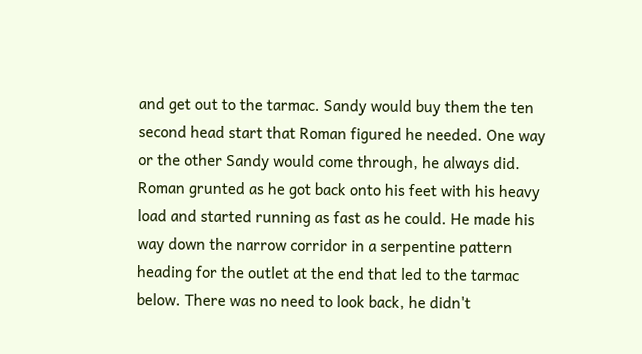and get out to the tarmac. Sandy would buy them the ten second head start that Roman figured he needed. One way or the other Sandy would come through, he always did. Roman grunted as he got back onto his feet with his heavy load and started running as fast as he could. He made his way down the narrow corridor in a serpentine pattern heading for the outlet at the end that led to the tarmac below. There was no need to look back, he didn't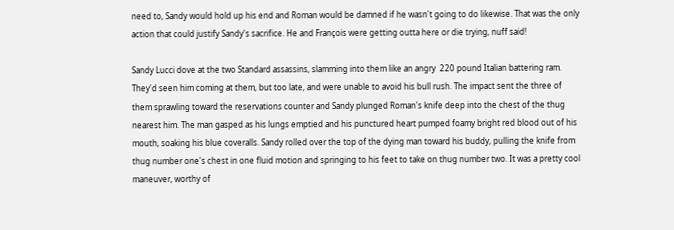need to, Sandy would hold up his end and Roman would be damned if he wasn't going to do likewise. That was the only action that could justify Sandy's sacrifice. He and François were getting outta here or die trying, nuff said!

Sandy Lucci dove at the two Standard assassins, slamming into them like an angry  220 pound Italian battering ram. They'd seen him coming at them, but too late, and were unable to avoid his bull rush. The impact sent the three of them sprawling toward the reservations counter and Sandy plunged Roman's knife deep into the chest of the thug nearest him. The man gasped as his lungs emptied and his punctured heart pumped foamy bright red blood out of his mouth, soaking his blue coveralls. Sandy rolled over the top of the dying man toward his buddy, pulling the knife from thug number one's chest in one fluid motion and springing to his feet to take on thug number two. It was a pretty cool maneuver, worthy of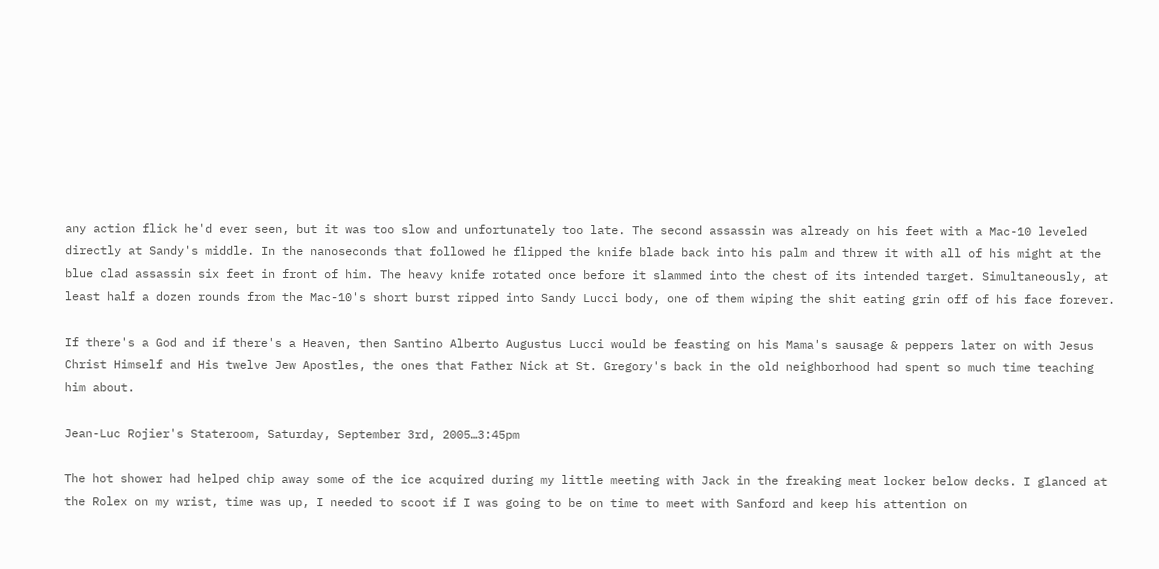any action flick he'd ever seen, but it was too slow and unfortunately too late. The second assassin was already on his feet with a Mac-10 leveled directly at Sandy's middle. In the nanoseconds that followed he flipped the knife blade back into his palm and threw it with all of his might at the blue clad assassin six feet in front of him. The heavy knife rotated once before it slammed into the chest of its intended target. Simultaneously, at least half a dozen rounds from the Mac-10's short burst ripped into Sandy Lucci body, one of them wiping the shit eating grin off of his face forever.

If there's a God and if there's a Heaven, then Santino Alberto Augustus Lucci would be feasting on his Mama's sausage & peppers later on with Jesus Christ Himself and His twelve Jew Apostles, the ones that Father Nick at St. Gregory's back in the old neighborhood had spent so much time teaching him about.

Jean-Luc Rojier's Stateroom, Saturday, September 3rd, 2005…3:45pm

The hot shower had helped chip away some of the ice acquired during my little meeting with Jack in the freaking meat locker below decks. I glanced at the Rolex on my wrist, time was up, I needed to scoot if I was going to be on time to meet with Sanford and keep his attention on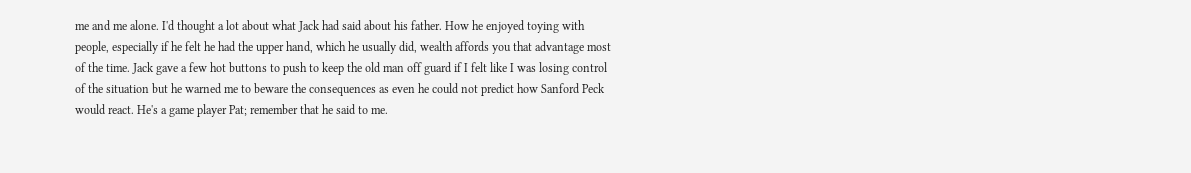me and me alone. I'd thought a lot about what Jack had said about his father. How he enjoyed toying with people, especially if he felt he had the upper hand, which he usually did, wealth affords you that advantage most of the time. Jack gave a few hot buttons to push to keep the old man off guard if I felt like I was losing control of the situation but he warned me to beware the consequences as even he could not predict how Sanford Peck would react. He's a game player Pat; remember that he said to me.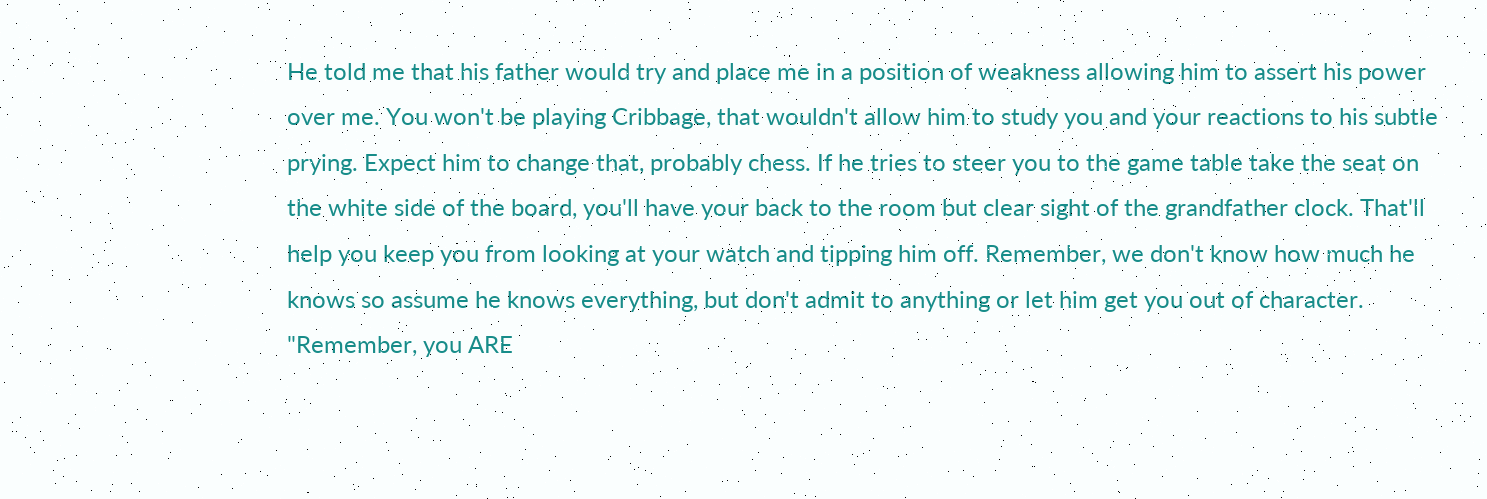He told me that his father would try and place me in a position of weakness allowing him to assert his power over me. You won't be playing Cribbage, that wouldn't allow him to study you and your reactions to his subtle prying. Expect him to change that, probably chess. If he tries to steer you to the game table take the seat on the white side of the board, you'll have your back to the room but clear sight of the grandfather clock. That'll help you keep you from looking at your watch and tipping him off. Remember, we don't know how much he knows so assume he knows everything, but don't admit to anything or let him get you out of character. "Remember, you ARE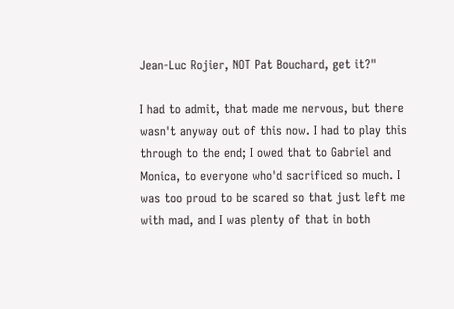Jean-Luc Rojier, NOT Pat Bouchard, get it?"

I had to admit, that made me nervous, but there wasn't anyway out of this now. I had to play this through to the end; I owed that to Gabriel and Monica, to everyone who'd sacrificed so much. I was too proud to be scared so that just left me with mad, and I was plenty of that in both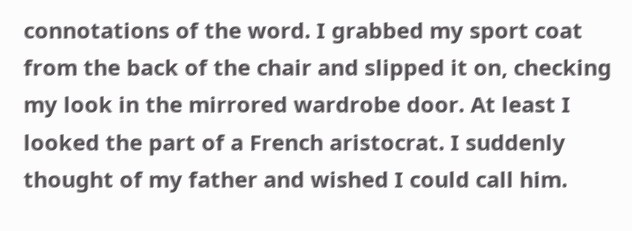connotations of the word. I grabbed my sport coat from the back of the chair and slipped it on, checking my look in the mirrored wardrobe door. At least I looked the part of a French aristocrat. I suddenly thought of my father and wished I could call him.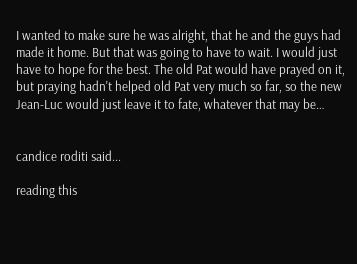I wanted to make sure he was alright, that he and the guys had made it home. But that was going to have to wait. I would just have to hope for the best. The old Pat would have prayed on it, but praying hadn't helped old Pat very much so far, so the new Jean-Luc would just leave it to fate, whatever that may be…


candice roditi said...

reading this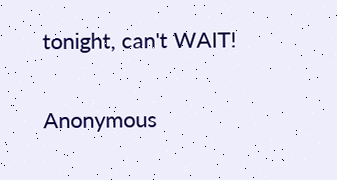tonight, can't WAIT!

Anonymous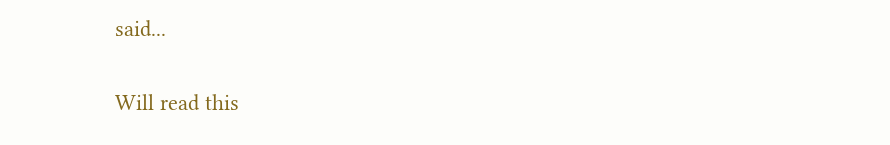said...

Will read this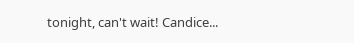tonight, can't wait! Candice...